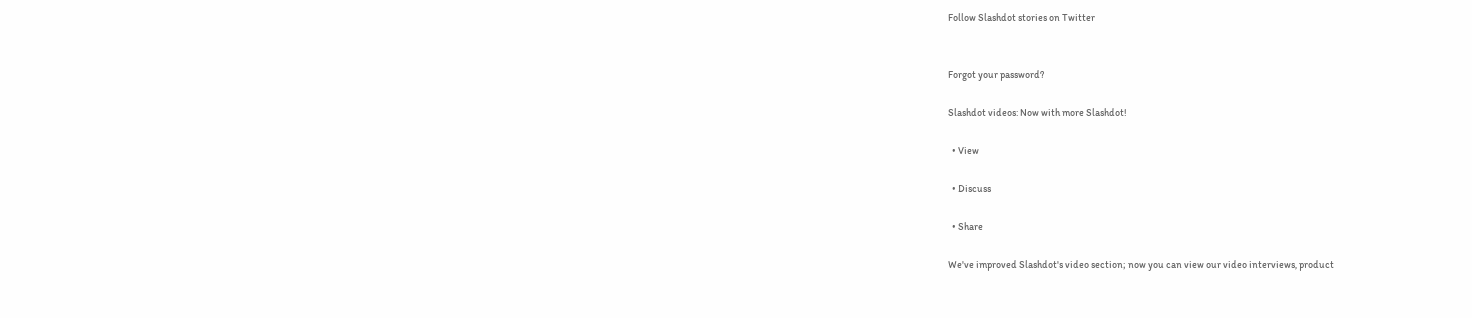Follow Slashdot stories on Twitter


Forgot your password?

Slashdot videos: Now with more Slashdot!

  • View

  • Discuss

  • Share

We've improved Slashdot's video section; now you can view our video interviews, product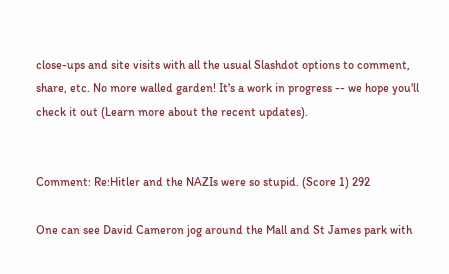close-ups and site visits with all the usual Slashdot options to comment, share, etc. No more walled garden! It's a work in progress -- we hope you'll check it out (Learn more about the recent updates).


Comment: Re:Hitler and the NAZIs were so stupid. (Score 1) 292

One can see David Cameron jog around the Mall and St James park with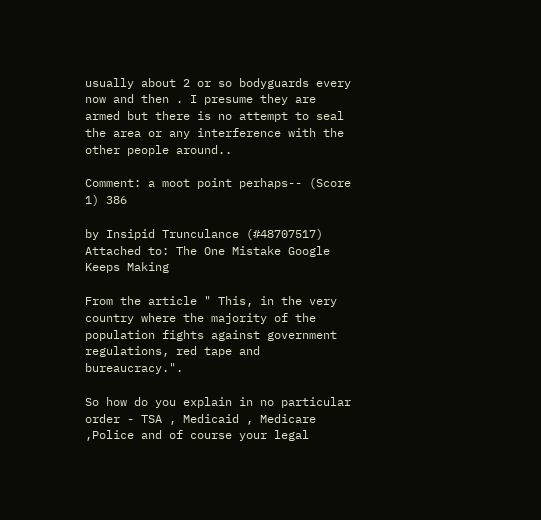usually about 2 or so bodyguards every now and then . I presume they are armed but there is no attempt to seal the area or any interference with the other people around..

Comment: a moot point perhaps-- (Score 1) 386

by Insipid Trunculance (#48707517) Attached to: The One Mistake Google Keeps Making

From the article " This, in the very country where the majority of the population fights against government regulations, red tape and bureaucracy.".

So how do you explain in no particular order - TSA , Medicaid , Medicare ,Police and of course your legal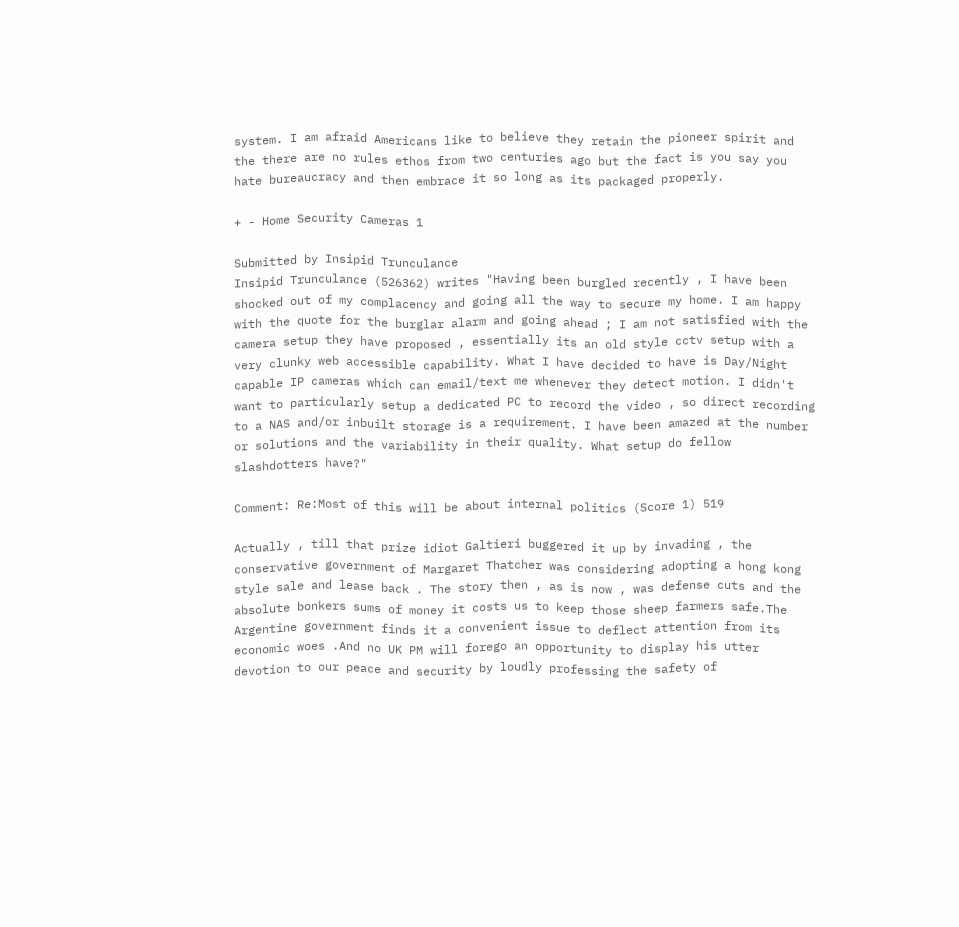system. I am afraid Americans like to believe they retain the pioneer spirit and the there are no rules ethos from two centuries ago but the fact is you say you hate bureaucracy and then embrace it so long as its packaged properly.

+ - Home Security Cameras 1

Submitted by Insipid Trunculance
Insipid Trunculance (526362) writes "Having been burgled recently , I have been shocked out of my complacency and going all the way to secure my home. I am happy with the quote for the burglar alarm and going ahead ; I am not satisfied with the camera setup they have proposed , essentially its an old style cctv setup with a very clunky web accessible capability. What I have decided to have is Day/Night capable IP cameras which can email/text me whenever they detect motion. I didn't want to particularly setup a dedicated PC to record the video , so direct recording to a NAS and/or inbuilt storage is a requirement. I have been amazed at the number or solutions and the variability in their quality. What setup do fellow slashdotters have?"

Comment: Re:Most of this will be about internal politics (Score 1) 519

Actually , till that prize idiot Galtieri buggered it up by invading , the conservative government of Margaret Thatcher was considering adopting a hong kong style sale and lease back . The story then , as is now , was defense cuts and the absolute bonkers sums of money it costs us to keep those sheep farmers safe.The Argentine government finds it a convenient issue to deflect attention from its economic woes .And no UK PM will forego an opportunity to display his utter devotion to our peace and security by loudly professing the safety of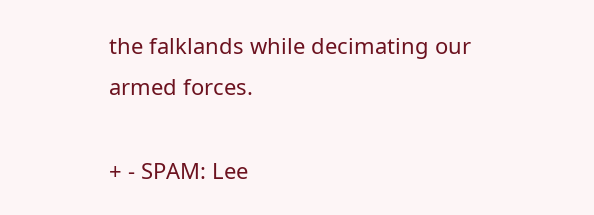the falklands while decimating our armed forces.

+ - SPAM: Lee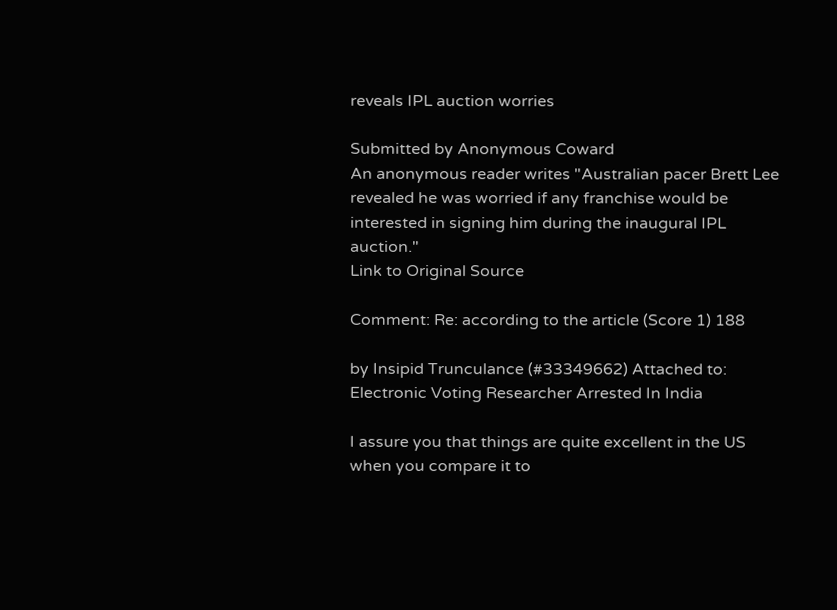reveals IPL auction worries

Submitted by Anonymous Coward
An anonymous reader writes "Australian pacer Brett Lee revealed he was worried if any franchise would be interested in signing him during the inaugural IPL auction."
Link to Original Source

Comment: Re: according to the article (Score 1) 188

by Insipid Trunculance (#33349662) Attached to: Electronic Voting Researcher Arrested In India

I assure you that things are quite excellent in the US when you compare it to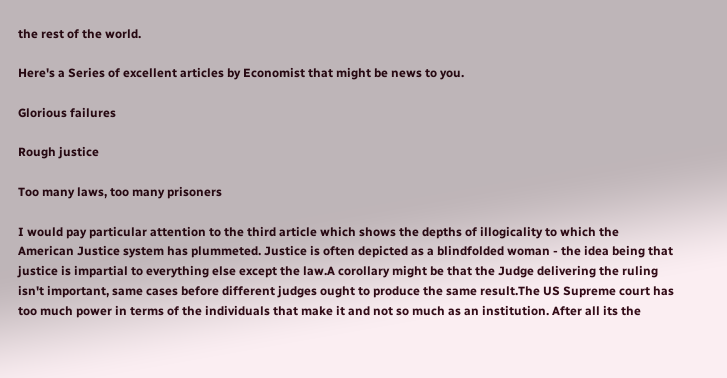the rest of the world.

Here's a Series of excellent articles by Economist that might be news to you.

Glorious failures

Rough justice

Too many laws, too many prisoners

I would pay particular attention to the third article which shows the depths of illogicality to which the American Justice system has plummeted. Justice is often depicted as a blindfolded woman - the idea being that justice is impartial to everything else except the law.A corollary might be that the Judge delivering the ruling isn't important, same cases before different judges ought to produce the same result.The US Supreme court has too much power in terms of the individuals that make it and not so much as an institution. After all its the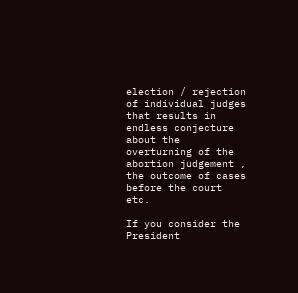election / rejection of individual judges that results in endless conjecture about the overturning of the abortion judgement , the outcome of cases before the court etc.

If you consider the President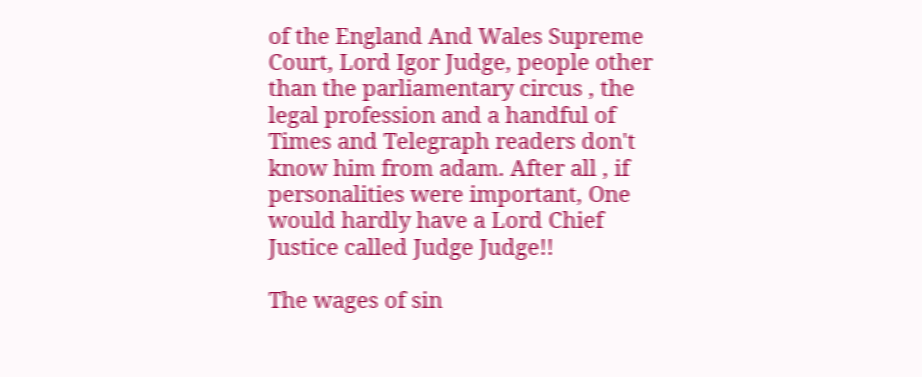of the England And Wales Supreme Court, Lord Igor Judge, people other than the parliamentary circus , the legal profession and a handful of Times and Telegraph readers don't know him from adam. After all , if personalities were important, One would hardly have a Lord Chief Justice called Judge Judge!!

The wages of sin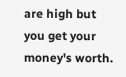are high but you get your money's worth.